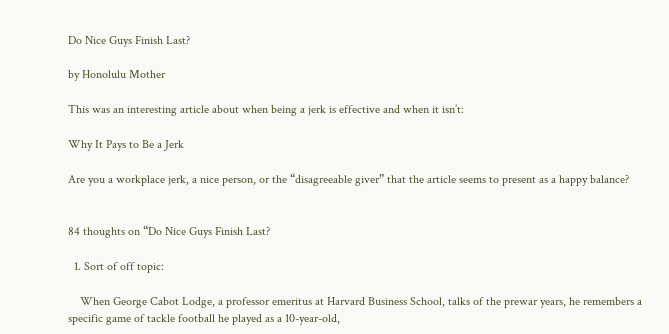Do Nice Guys Finish Last?

by Honolulu Mother

This was an interesting article about when being a jerk is effective and when it isn’t:

Why It Pays to Be a Jerk

Are you a workplace jerk, a nice person, or the “disagreeable giver” that the article seems to present as a happy balance?


84 thoughts on “Do Nice Guys Finish Last?

  1. Sort of off topic:

    When George Cabot Lodge, a professor emeritus at Harvard Business School, talks of the prewar years, he remembers a specific game of tackle football he played as a 10-year-old,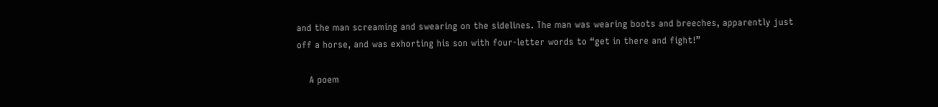and the man screaming and swearing on the sidelines. The man was wearing boots and breeches, apparently just off a horse, and was exhorting his son with four-letter words to “get in there and fight!”

    A poem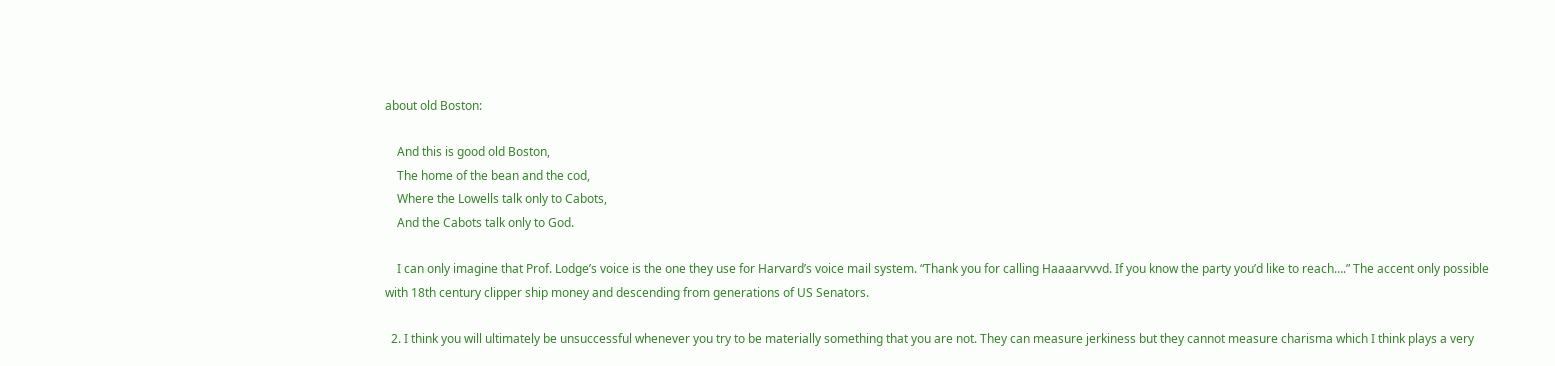about old Boston:

    And this is good old Boston,
    The home of the bean and the cod,
    Where the Lowells talk only to Cabots,
    And the Cabots talk only to God.

    I can only imagine that Prof. Lodge’s voice is the one they use for Harvard’s voice mail system. “Thank you for calling Haaaarvvvd. If you know the party you’d like to reach….” The accent only possible with 18th century clipper ship money and descending from generations of US Senators.

  2. I think you will ultimately be unsuccessful whenever you try to be materially something that you are not. They can measure jerkiness but they cannot measure charisma which I think plays a very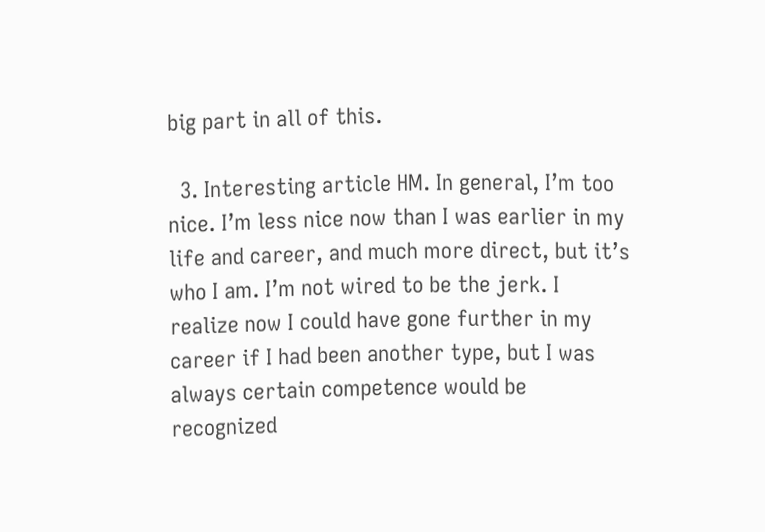big part in all of this.

  3. Interesting article HM. In general, I’m too nice. I’m less nice now than I was earlier in my life and career, and much more direct, but it’s who I am. I’m not wired to be the jerk. I realize now I could have gone further in my career if I had been another type, but I was always certain competence would be recognized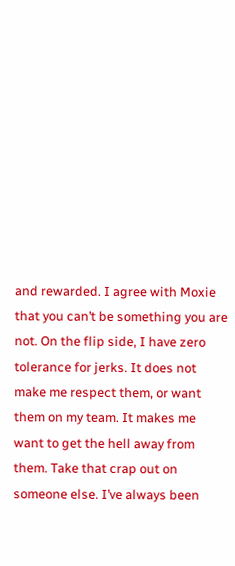and rewarded. I agree with Moxie that you can’t be something you are not. On the flip side, I have zero tolerance for jerks. It does not make me respect them, or want them on my team. It makes me want to get the hell away from them. Take that crap out on someone else. I’ve always been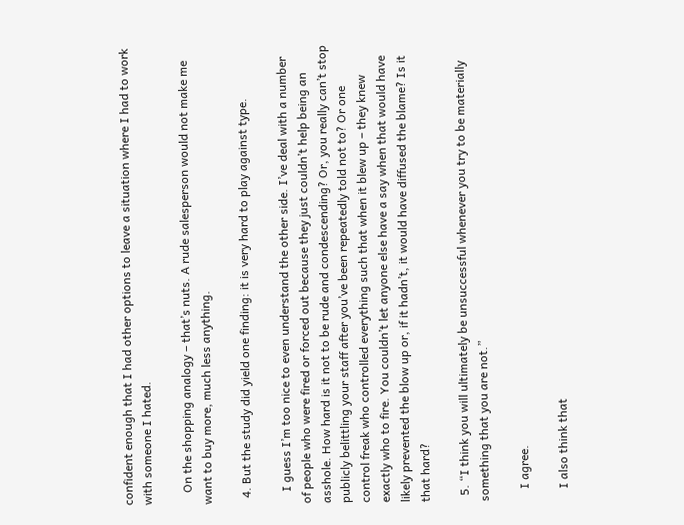confident enough that I had other options to leave a situation where I had to work with someone I hated.

    On the shopping analogy – that’s nuts. A rude salesperson would not make me want to buy more, much less anything.

  4. But the study did yield one finding: it is very hard to play against type.

    I guess I’m too nice to even understand the other side. I’ve deal with a number of people who were fired or forced out because they just couldn’t help being an asshole. How hard is it not to be rude and condescending? Or, you really can’t stop publicly belittling your staff after you’ve been repeatedly told not to? Or one control freak who controlled everything such that when it blew up – they knew exactly who to fire. You couldn’t let anyone else have a say when that would have likely prevented the blow up or, if it hadn’t, it would have diffused the blame? Is it that hard?

  5. “I think you will ultimately be unsuccessful whenever you try to be materially something that you are not.”

    I agree.

    I also think that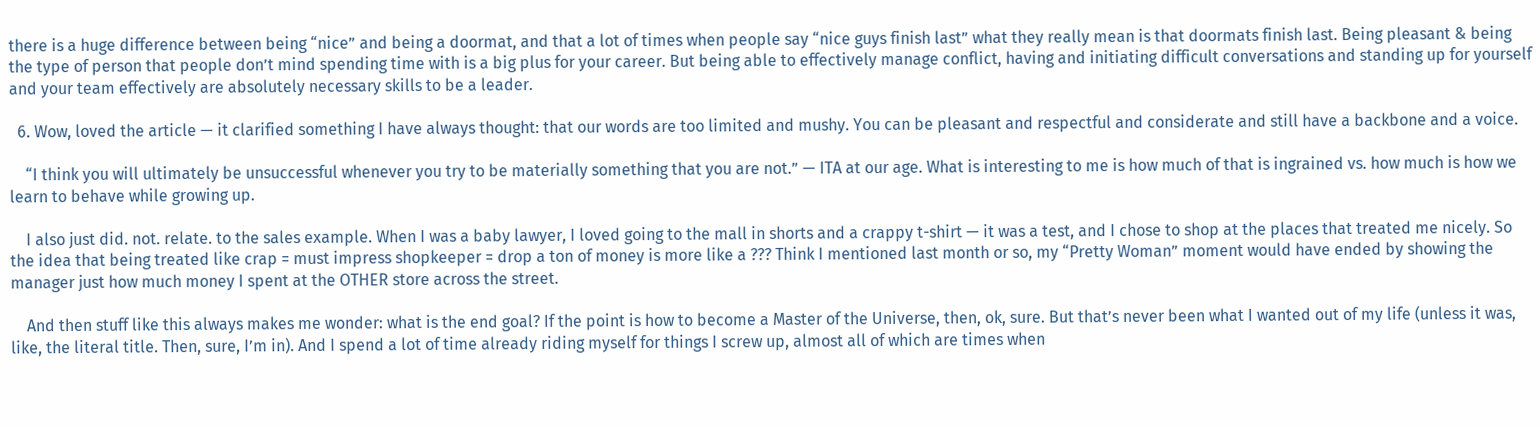there is a huge difference between being “nice” and being a doormat, and that a lot of times when people say “nice guys finish last” what they really mean is that doormats finish last. Being pleasant & being the type of person that people don’t mind spending time with is a big plus for your career. But being able to effectively manage conflict, having and initiating difficult conversations and standing up for yourself and your team effectively are absolutely necessary skills to be a leader.

  6. Wow, loved the article — it clarified something I have always thought: that our words are too limited and mushy. You can be pleasant and respectful and considerate and still have a backbone and a voice.

    “I think you will ultimately be unsuccessful whenever you try to be materially something that you are not.” — ITA at our age. What is interesting to me is how much of that is ingrained vs. how much is how we learn to behave while growing up.

    I also just did. not. relate. to the sales example. When I was a baby lawyer, I loved going to the mall in shorts and a crappy t-shirt — it was a test, and I chose to shop at the places that treated me nicely. So the idea that being treated like crap = must impress shopkeeper = drop a ton of money is more like a ??? Think I mentioned last month or so, my “Pretty Woman” moment would have ended by showing the manager just how much money I spent at the OTHER store across the street.

    And then stuff like this always makes me wonder: what is the end goal? If the point is how to become a Master of the Universe, then, ok, sure. But that’s never been what I wanted out of my life (unless it was, like, the literal title. Then, sure, I’m in). And I spend a lot of time already riding myself for things I screw up, almost all of which are times when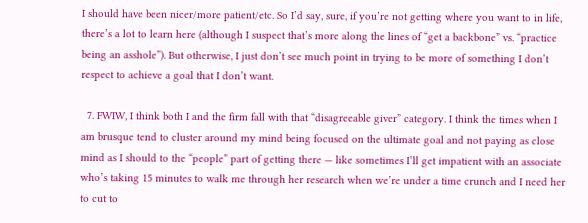I should have been nicer/more patient/etc. So I’d say, sure, if you’re not getting where you want to in life, there’s a lot to learn here (although I suspect that’s more along the lines of “get a backbone” vs. “practice being an asshole”). But otherwise, I just don’t see much point in trying to be more of something I don’t respect to achieve a goal that I don’t want.

  7. FWIW, I think both I and the firm fall with that “disagreeable giver” category. I think the times when I am brusque tend to cluster around my mind being focused on the ultimate goal and not paying as close mind as I should to the “people” part of getting there — like sometimes I’ll get impatient with an associate who’s taking 15 minutes to walk me through her research when we’re under a time crunch and I need her to cut to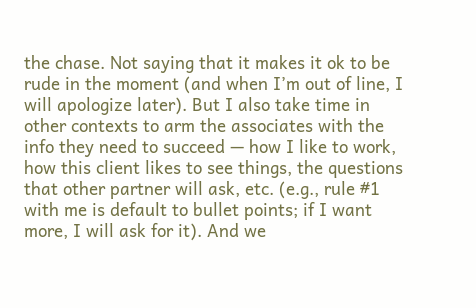the chase. Not saying that it makes it ok to be rude in the moment (and when I’m out of line, I will apologize later). But I also take time in other contexts to arm the associates with the info they need to succeed — how I like to work, how this client likes to see things, the questions that other partner will ask, etc. (e.g., rule #1 with me is default to bullet points; if I want more, I will ask for it). And we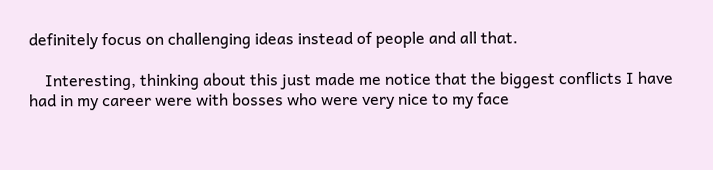definitely focus on challenging ideas instead of people and all that.

    Interesting, thinking about this just made me notice that the biggest conflicts I have had in my career were with bosses who were very nice to my face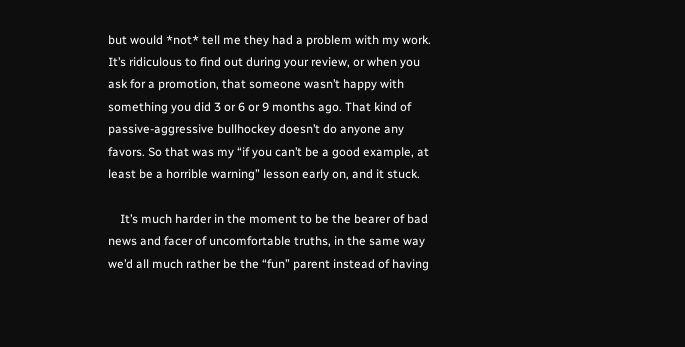but would *not* tell me they had a problem with my work. It’s ridiculous to find out during your review, or when you ask for a promotion, that someone wasn’t happy with something you did 3 or 6 or 9 months ago. That kind of passive-aggressive bullhockey doesn’t do anyone any favors. So that was my “if you can’t be a good example, at least be a horrible warning” lesson early on, and it stuck.

    It’s much harder in the moment to be the bearer of bad news and facer of uncomfortable truths, in the same way we’d all much rather be the “fun” parent instead of having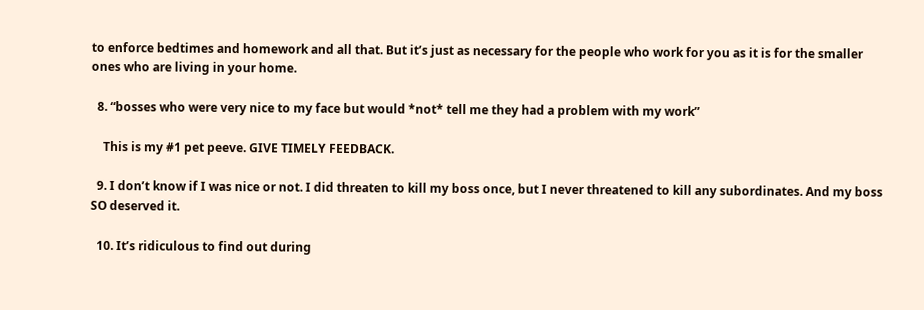to enforce bedtimes and homework and all that. But it’s just as necessary for the people who work for you as it is for the smaller ones who are living in your home.

  8. “bosses who were very nice to my face but would *not* tell me they had a problem with my work”

    This is my #1 pet peeve. GIVE TIMELY FEEDBACK.

  9. I don’t know if I was nice or not. I did threaten to kill my boss once, but I never threatened to kill any subordinates. And my boss SO deserved it.

  10. It’s ridiculous to find out during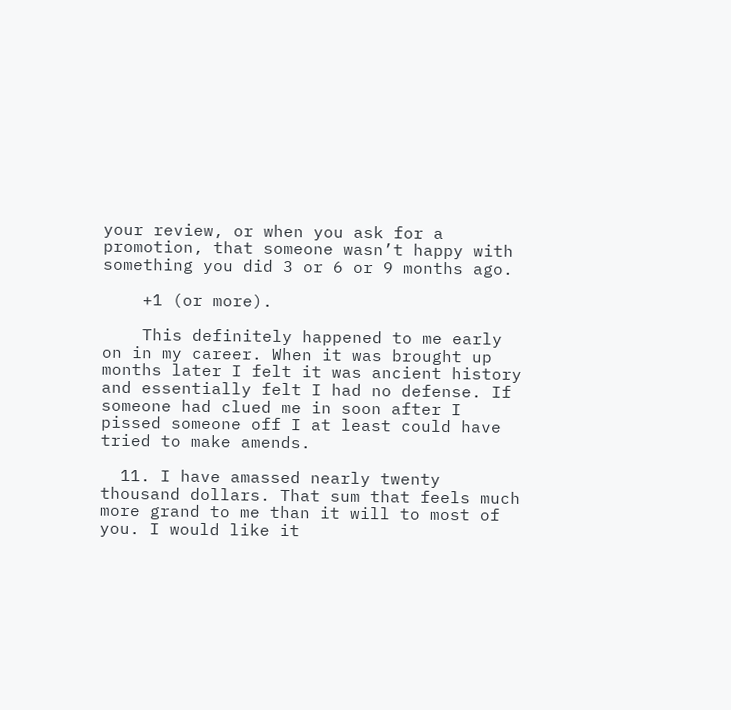your review, or when you ask for a promotion, that someone wasn’t happy with something you did 3 or 6 or 9 months ago.

    +1 (or more).

    This definitely happened to me early on in my career. When it was brought up months later I felt it was ancient history and essentially felt I had no defense. If someone had clued me in soon after I pissed someone off I at least could have tried to make amends.

  11. I have amassed nearly twenty thousand dollars. That sum that feels much more grand to me than it will to most of you. I would like it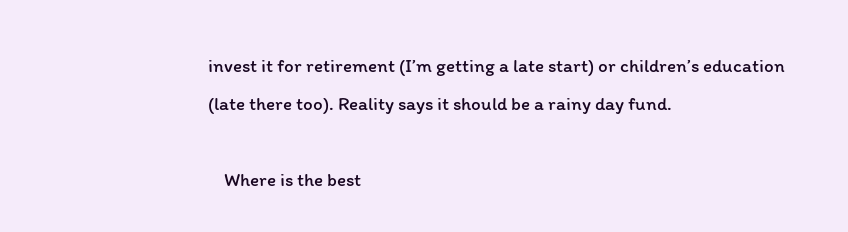invest it for retirement (I’m getting a late start) or children’s education (late there too). Reality says it should be a rainy day fund.

    Where is the best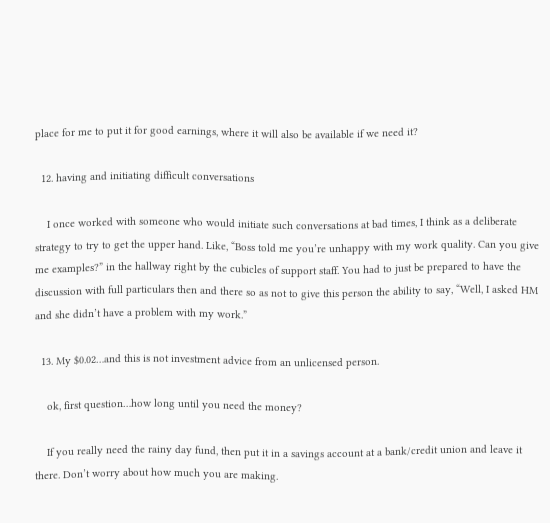place for me to put it for good earnings, where it will also be available if we need it?

  12. having and initiating difficult conversations

    I once worked with someone who would initiate such conversations at bad times, I think as a deliberate strategy to try to get the upper hand. Like, “Boss told me you’re unhappy with my work quality. Can you give me examples?” in the hallway right by the cubicles of support staff. You had to just be prepared to have the discussion with full particulars then and there so as not to give this person the ability to say, “Well, I asked HM and she didn’t have a problem with my work.”

  13. My $0.02…and this is not investment advice from an unlicensed person.

    ok, first question…how long until you need the money?

    If you really need the rainy day fund, then put it in a savings account at a bank/credit union and leave it there. Don’t worry about how much you are making.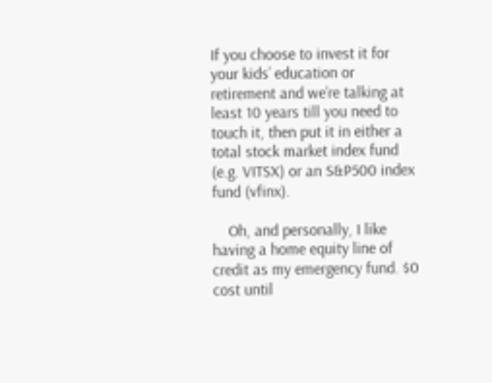If you choose to invest it for your kids’ education or retirement and we’re talking at least 10 years till you need to touch it, then put it in either a total stock market index fund (e.g. VITSX) or an S&P500 index fund (vfinx).

    Oh, and personally, I like having a home equity line of credit as my emergency fund. $0 cost until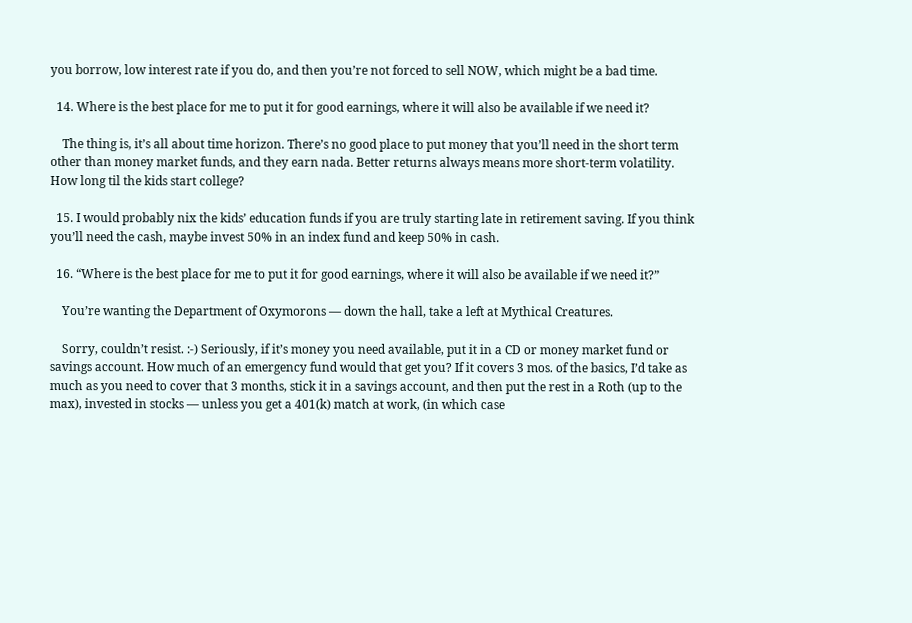you borrow, low interest rate if you do, and then you’re not forced to sell NOW, which might be a bad time.

  14. Where is the best place for me to put it for good earnings, where it will also be available if we need it?

    The thing is, it’s all about time horizon. There’s no good place to put money that you’ll need in the short term other than money market funds, and they earn nada. Better returns always means more short-term volatility. How long til the kids start college?

  15. I would probably nix the kids’ education funds if you are truly starting late in retirement saving. If you think you’ll need the cash, maybe invest 50% in an index fund and keep 50% in cash.

  16. “Where is the best place for me to put it for good earnings, where it will also be available if we need it?”

    You’re wanting the Department of Oxymorons — down the hall, take a left at Mythical Creatures.

    Sorry, couldn’t resist. :-) Seriously, if it’s money you need available, put it in a CD or money market fund or savings account. How much of an emergency fund would that get you? If it covers 3 mos. of the basics, I’d take as much as you need to cover that 3 months, stick it in a savings account, and then put the rest in a Roth (up to the max), invested in stocks — unless you get a 401(k) match at work, (in which case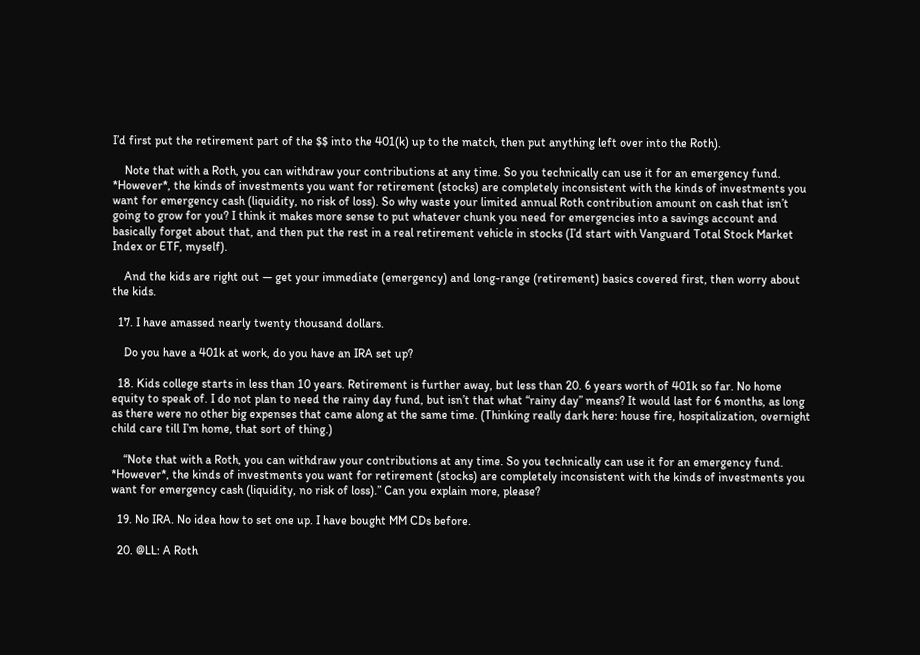I’d first put the retirement part of the $$ into the 401(k) up to the match, then put anything left over into the Roth).

    Note that with a Roth, you can withdraw your contributions at any time. So you technically can use it for an emergency fund. *However*, the kinds of investments you want for retirement (stocks) are completely inconsistent with the kinds of investments you want for emergency cash (liquidity, no risk of loss). So why waste your limited annual Roth contribution amount on cash that isn’t going to grow for you? I think it makes more sense to put whatever chunk you need for emergencies into a savings account and basically forget about that, and then put the rest in a real retirement vehicle in stocks (I’d start with Vanguard Total Stock Market Index or ETF, myself).

    And the kids are right out — get your immediate (emergency) and long-range (retirement) basics covered first, then worry about the kids.

  17. I have amassed nearly twenty thousand dollars.

    Do you have a 401k at work, do you have an IRA set up?

  18. Kids college starts in less than 10 years. Retirement is further away, but less than 20. 6 years worth of 401k so far. No home equity to speak of. I do not plan to need the rainy day fund, but isn’t that what “rainy day” means? It would last for 6 months, as long as there were no other big expenses that came along at the same time. (Thinking really dark here: house fire, hospitalization, overnight child care till I’m home, that sort of thing.)

    “Note that with a Roth, you can withdraw your contributions at any time. So you technically can use it for an emergency fund. *However*, the kinds of investments you want for retirement (stocks) are completely inconsistent with the kinds of investments you want for emergency cash (liquidity, no risk of loss).” Can you explain more, please?

  19. No IRA. No idea how to set one up. I have bought MM CDs before.

  20. @LL: A Roth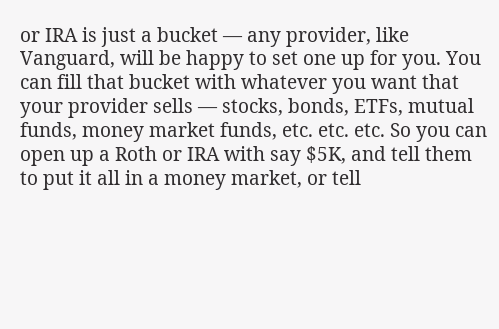or IRA is just a bucket — any provider, like Vanguard, will be happy to set one up for you. You can fill that bucket with whatever you want that your provider sells — stocks, bonds, ETFs, mutual funds, money market funds, etc. etc. etc. So you can open up a Roth or IRA with say $5K, and tell them to put it all in a money market, or tell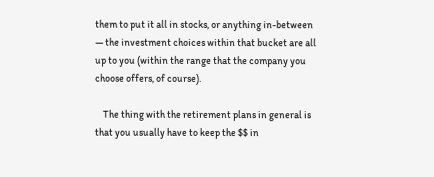them to put it all in stocks, or anything in-between — the investment choices within that bucket are all up to you (within the range that the company you choose offers, of course).

    The thing with the retirement plans in general is that you usually have to keep the $$ in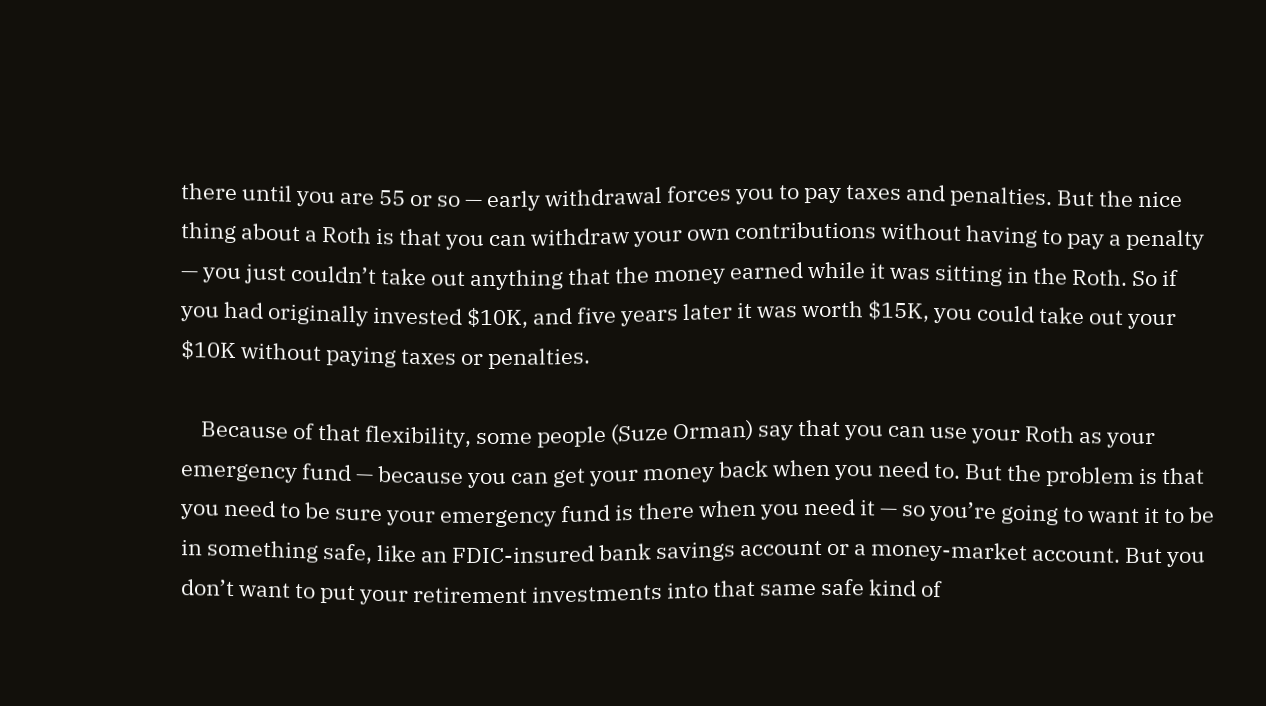there until you are 55 or so — early withdrawal forces you to pay taxes and penalties. But the nice thing about a Roth is that you can withdraw your own contributions without having to pay a penalty — you just couldn’t take out anything that the money earned while it was sitting in the Roth. So if you had originally invested $10K, and five years later it was worth $15K, you could take out your $10K without paying taxes or penalties.

    Because of that flexibility, some people (Suze Orman) say that you can use your Roth as your emergency fund — because you can get your money back when you need to. But the problem is that you need to be sure your emergency fund is there when you need it — so you’re going to want it to be in something safe, like an FDIC-insured bank savings account or a money-market account. But you don’t want to put your retirement investments into that same safe kind of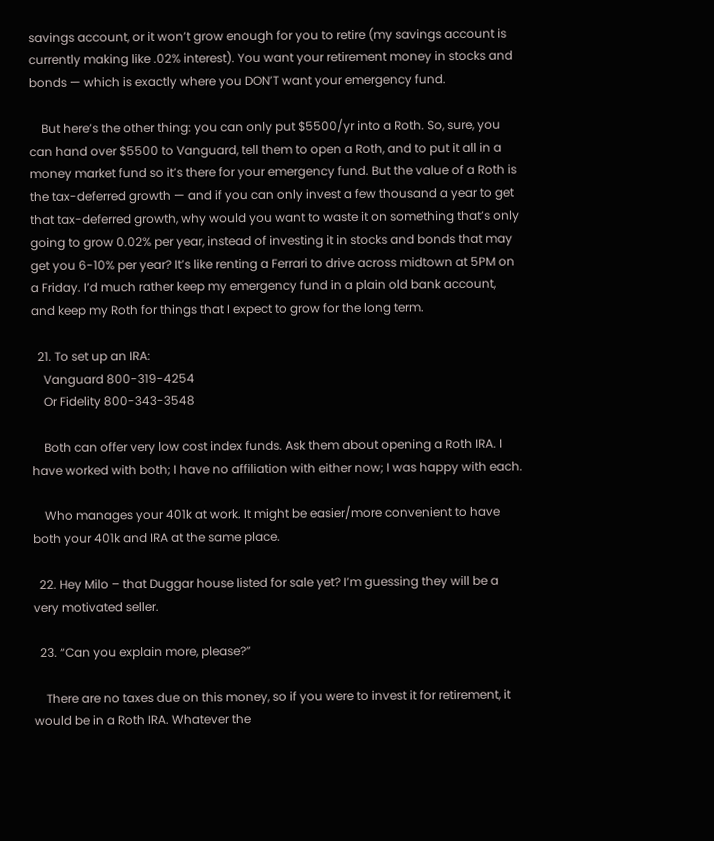savings account, or it won’t grow enough for you to retire (my savings account is currently making like .02% interest). You want your retirement money in stocks and bonds — which is exactly where you DON’T want your emergency fund.

    But here’s the other thing: you can only put $5500/yr into a Roth. So, sure, you can hand over $5500 to Vanguard, tell them to open a Roth, and to put it all in a money market fund so it’s there for your emergency fund. But the value of a Roth is the tax-deferred growth — and if you can only invest a few thousand a year to get that tax-deferred growth, why would you want to waste it on something that’s only going to grow 0.02% per year, instead of investing it in stocks and bonds that may get you 6-10% per year? It’s like renting a Ferrari to drive across midtown at 5PM on a Friday. I’d much rather keep my emergency fund in a plain old bank account, and keep my Roth for things that I expect to grow for the long term.

  21. To set up an IRA:
    Vanguard 800-319-4254
    Or Fidelity 800-343-3548

    Both can offer very low cost index funds. Ask them about opening a Roth IRA. I have worked with both; I have no affiliation with either now; I was happy with each.

    Who manages your 401k at work. It might be easier/more convenient to have both your 401k and IRA at the same place.

  22. Hey Milo – that Duggar house listed for sale yet? I’m guessing they will be a very motivated seller.

  23. “Can you explain more, please?”

    There are no taxes due on this money, so if you were to invest it for retirement, it would be in a Roth IRA. Whatever the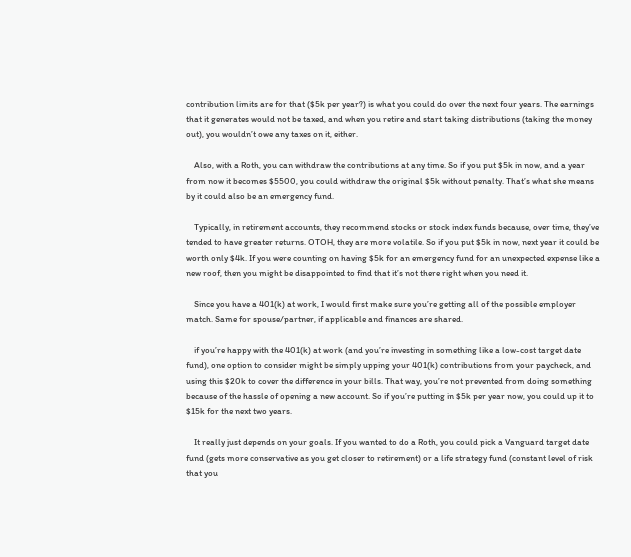contribution limits are for that ($5k per year?) is what you could do over the next four years. The earnings that it generates would not be taxed, and when you retire and start taking distributions (taking the money out), you wouldn’t owe any taxes on it, either.

    Also, with a Roth, you can withdraw the contributions at any time. So if you put $5k in now, and a year from now it becomes $5500, you could withdraw the original $5k without penalty. That’s what she means by it could also be an emergency fund.

    Typically, in retirement accounts, they recommend stocks or stock index funds because, over time, they’ve tended to have greater returns. OTOH, they are more volatile. So if you put $5k in now, next year it could be worth only $4k. If you were counting on having $5k for an emergency fund for an unexpected expense like a new roof, then you might be disappointed to find that it’s not there right when you need it.

    Since you have a 401(k) at work, I would first make sure you’re getting all of the possible employer match. Same for spouse/partner, if applicable and finances are shared.

    if you’re happy with the 401(k) at work (and you’re investing in something like a low-cost target date fund), one option to consider might be simply upping your 401(k) contributions from your paycheck, and using this $20k to cover the difference in your bills. That way, you’re not prevented from doing something because of the hassle of opening a new account. So if you’re putting in $5k per year now, you could up it to $15k for the next two years.

    It really just depends on your goals. If you wanted to do a Roth, you could pick a Vanguard target date fund (gets more conservative as you get closer to retirement) or a life strategy fund (constant level of risk that you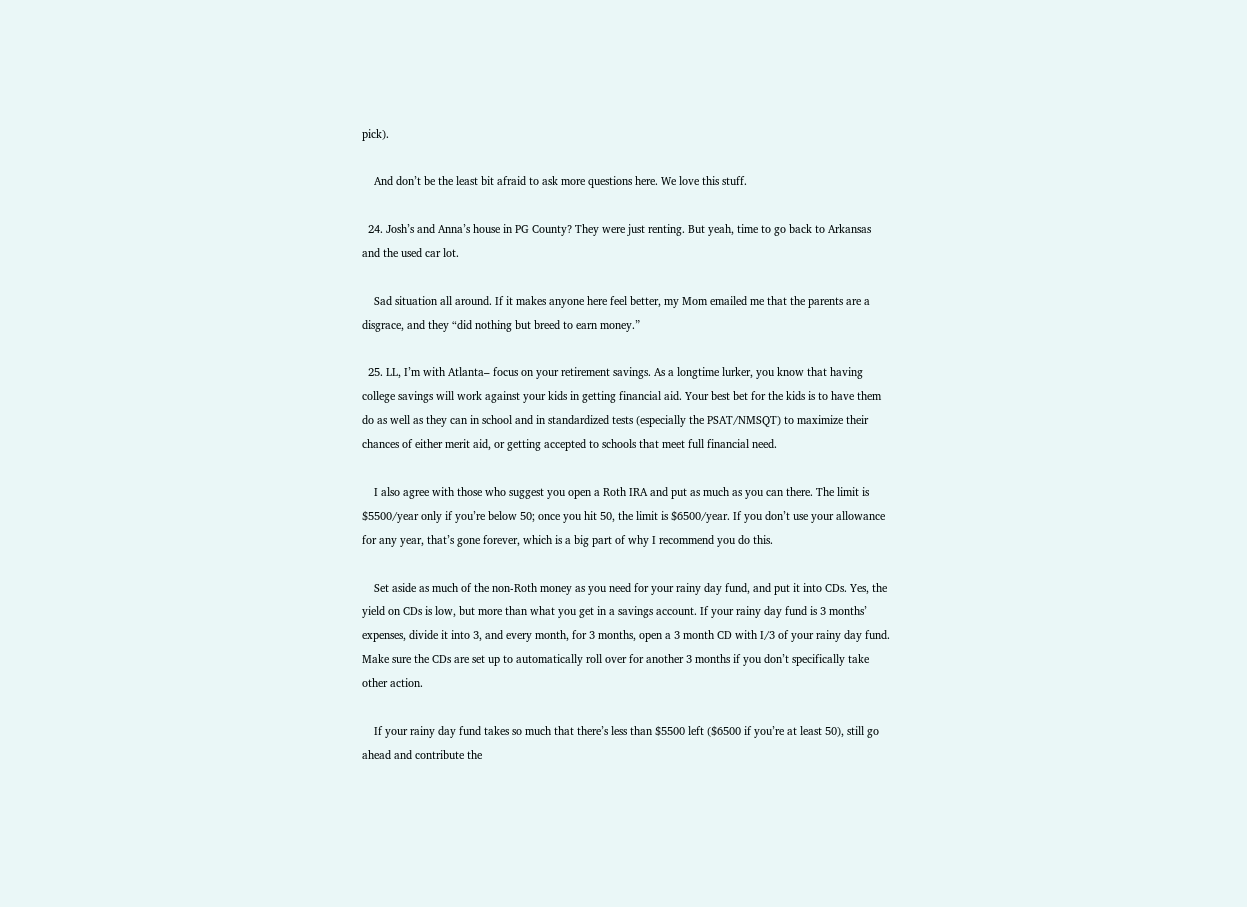pick).

    And don’t be the least bit afraid to ask more questions here. We love this stuff.

  24. Josh’s and Anna’s house in PG County? They were just renting. But yeah, time to go back to Arkansas and the used car lot.

    Sad situation all around. If it makes anyone here feel better, my Mom emailed me that the parents are a disgrace, and they “did nothing but breed to earn money.”

  25. LL, I’m with Atlanta– focus on your retirement savings. As a longtime lurker, you know that having college savings will work against your kids in getting financial aid. Your best bet for the kids is to have them do as well as they can in school and in standardized tests (especially the PSAT/NMSQT) to maximize their chances of either merit aid, or getting accepted to schools that meet full financial need.

    I also agree with those who suggest you open a Roth IRA and put as much as you can there. The limit is $5500/year only if you’re below 50; once you hit 50, the limit is $6500/year. If you don’t use your allowance for any year, that’s gone forever, which is a big part of why I recommend you do this.

    Set aside as much of the non-Roth money as you need for your rainy day fund, and put it into CDs. Yes, the yield on CDs is low, but more than what you get in a savings account. If your rainy day fund is 3 months’ expenses, divide it into 3, and every month, for 3 months, open a 3 month CD with I/3 of your rainy day fund. Make sure the CDs are set up to automatically roll over for another 3 months if you don’t specifically take other action.

    If your rainy day fund takes so much that there’s less than $5500 left ($6500 if you’re at least 50), still go ahead and contribute the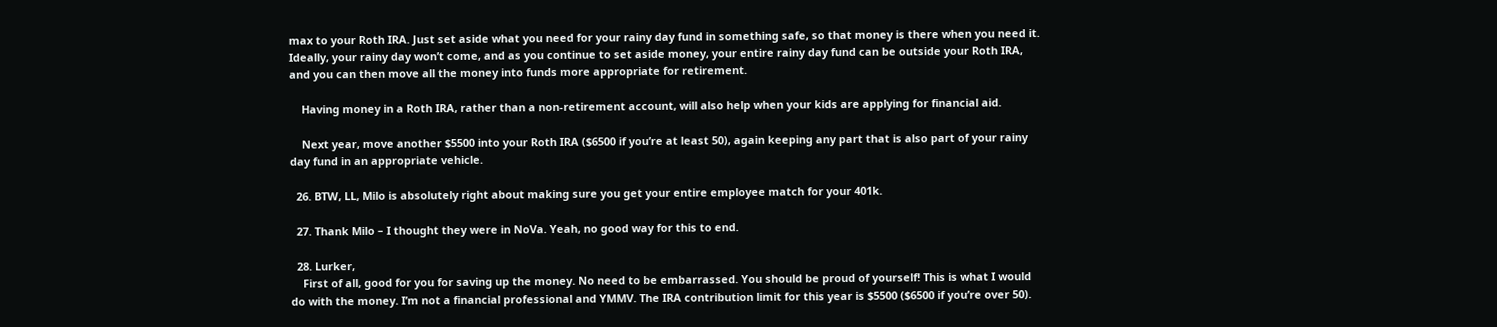max to your Roth IRA. Just set aside what you need for your rainy day fund in something safe, so that money is there when you need it. Ideally, your rainy day won’t come, and as you continue to set aside money, your entire rainy day fund can be outside your Roth IRA, and you can then move all the money into funds more appropriate for retirement.

    Having money in a Roth IRA, rather than a non-retirement account, will also help when your kids are applying for financial aid.

    Next year, move another $5500 into your Roth IRA ($6500 if you’re at least 50), again keeping any part that is also part of your rainy day fund in an appropriate vehicle.

  26. BTW, LL, Milo is absolutely right about making sure you get your entire employee match for your 401k.

  27. Thank Milo – I thought they were in NoVa. Yeah, no good way for this to end.

  28. Lurker,
    First of all, good for you for saving up the money. No need to be embarrassed. You should be proud of yourself! This is what I would do with the money. I’m not a financial professional and YMMV. The IRA contribution limit for this year is $5500 ($6500 if you’re over 50).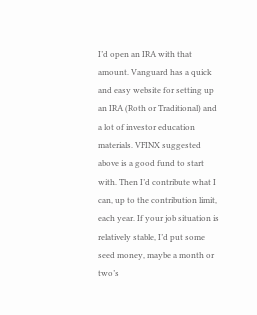I’d open an IRA with that amount. Vanguard has a quick and easy website for setting up an IRA (Roth or Traditional) and a lot of investor education materials. VFINX suggested above is a good fund to start with. Then I’d contribute what I can, up to the contribution limit, each year. If your job situation is relatively stable, I’d put some seed money, maybe a month or two’s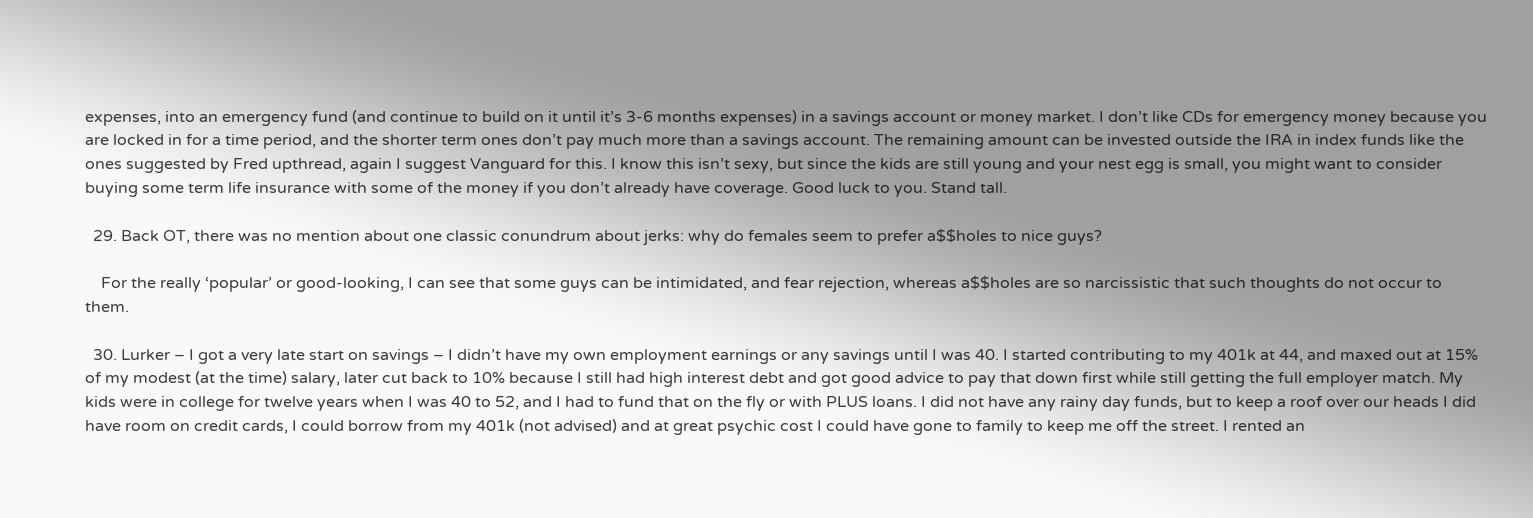expenses, into an emergency fund (and continue to build on it until it’s 3-6 months expenses) in a savings account or money market. I don’t like CDs for emergency money because you are locked in for a time period, and the shorter term ones don’t pay much more than a savings account. The remaining amount can be invested outside the IRA in index funds like the ones suggested by Fred upthread, again I suggest Vanguard for this. I know this isn’t sexy, but since the kids are still young and your nest egg is small, you might want to consider buying some term life insurance with some of the money if you don’t already have coverage. Good luck to you. Stand tall.

  29. Back OT, there was no mention about one classic conundrum about jerks: why do females seem to prefer a$$holes to nice guys?

    For the really ‘popular’ or good-looking, I can see that some guys can be intimidated, and fear rejection, whereas a$$holes are so narcissistic that such thoughts do not occur to them.

  30. Lurker – I got a very late start on savings – I didn’t have my own employment earnings or any savings until I was 40. I started contributing to my 401k at 44, and maxed out at 15% of my modest (at the time) salary, later cut back to 10% because I still had high interest debt and got good advice to pay that down first while still getting the full employer match. My kids were in college for twelve years when I was 40 to 52, and I had to fund that on the fly or with PLUS loans. I did not have any rainy day funds, but to keep a roof over our heads I did have room on credit cards, I could borrow from my 401k (not advised) and at great psychic cost I could have gone to family to keep me off the street. I rented an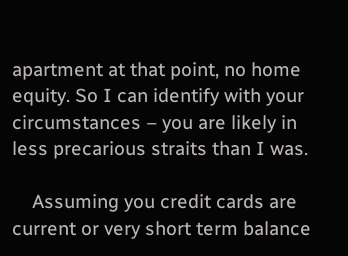apartment at that point, no home equity. So I can identify with your circumstances – you are likely in less precarious straits than I was.

    Assuming you credit cards are current or very short term balance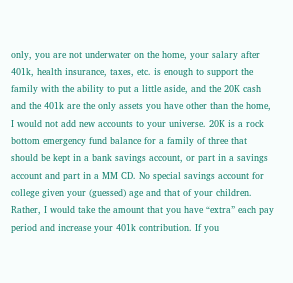only, you are not underwater on the home, your salary after 401k, health insurance, taxes, etc. is enough to support the family with the ability to put a little aside, and the 20K cash and the 401k are the only assets you have other than the home, I would not add new accounts to your universe. 20K is a rock bottom emergency fund balance for a family of three that should be kept in a bank savings account, or part in a savings account and part in a MM CD. No special savings account for college given your (guessed) age and that of your children. Rather, I would take the amount that you have “extra” each pay period and increase your 401k contribution. If you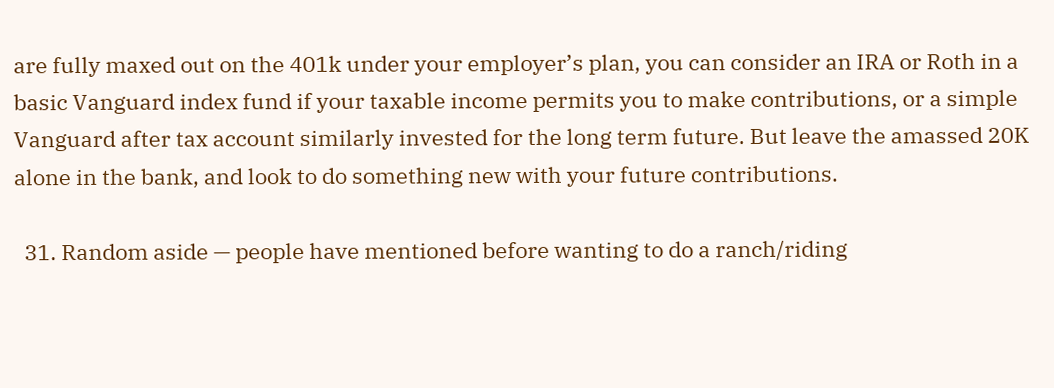are fully maxed out on the 401k under your employer’s plan, you can consider an IRA or Roth in a basic Vanguard index fund if your taxable income permits you to make contributions, or a simple Vanguard after tax account similarly invested for the long term future. But leave the amassed 20K alone in the bank, and look to do something new with your future contributions.

  31. Random aside — people have mentioned before wanting to do a ranch/riding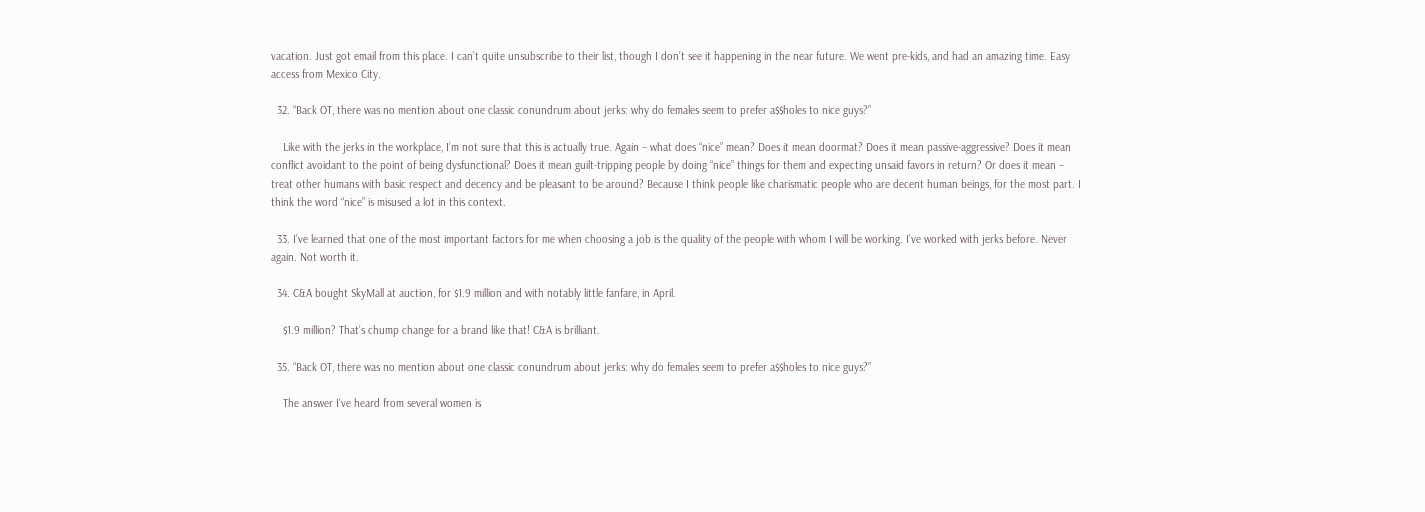vacation. Just got email from this place. I can’t quite unsubscribe to their list, though I don’t see it happening in the near future. We went pre-kids, and had an amazing time. Easy access from Mexico City.

  32. “Back OT, there was no mention about one classic conundrum about jerks: why do females seem to prefer a$$holes to nice guys?”

    Like with the jerks in the workplace, I’m not sure that this is actually true. Again – what does “nice” mean? Does it mean doormat? Does it mean passive-aggressive? Does it mean conflict avoidant to the point of being dysfunctional? Does it mean guilt-tripping people by doing “nice” things for them and expecting unsaid favors in return? Or does it mean – treat other humans with basic respect and decency and be pleasant to be around? Because I think people like charismatic people who are decent human beings, for the most part. I think the word “nice” is misused a lot in this context.

  33. I’ve learned that one of the most important factors for me when choosing a job is the quality of the people with whom I will be working. I’ve worked with jerks before. Never again. Not worth it.

  34. C&A bought SkyMall at auction, for $1.9 million and with notably little fanfare, in April.

    $1.9 million? That’s chump change for a brand like that! C&A is brilliant.

  35. “Back OT, there was no mention about one classic conundrum about jerks: why do females seem to prefer a$$holes to nice guys?”

    The answer I’ve heard from several women is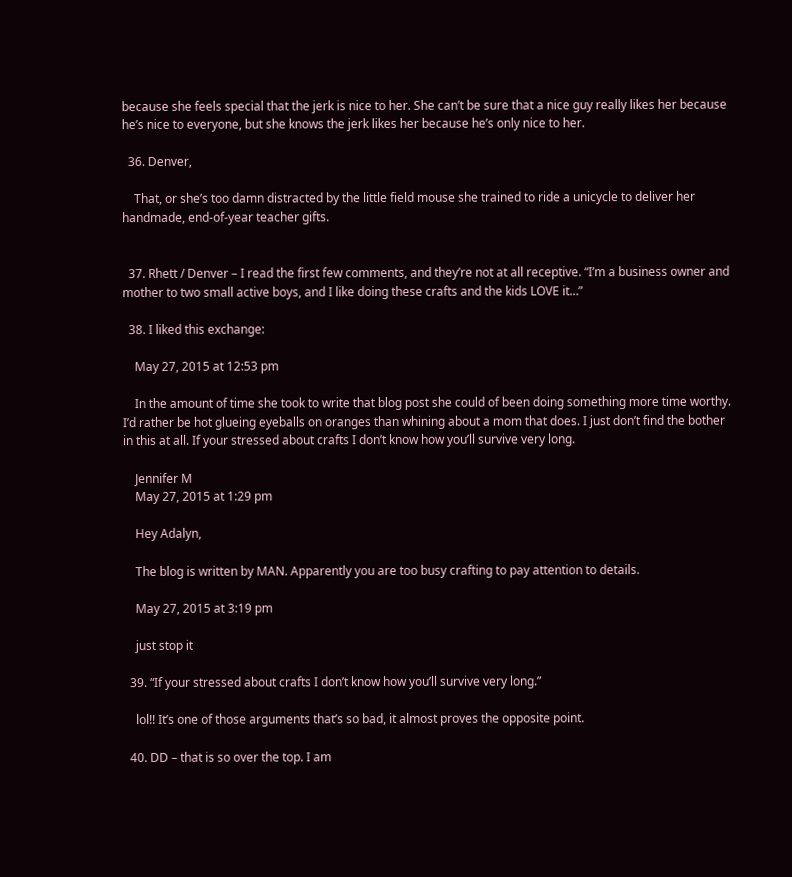because she feels special that the jerk is nice to her. She can’t be sure that a nice guy really likes her because he’s nice to everyone, but she knows the jerk likes her because he’s only nice to her.

  36. Denver,

    That, or she’s too damn distracted by the little field mouse she trained to ride a unicycle to deliver her handmade, end-of-year teacher gifts.


  37. Rhett / Denver – I read the first few comments, and they’re not at all receptive. “I’m a business owner and mother to two small active boys, and I like doing these crafts and the kids LOVE it…”

  38. I liked this exchange:

    May 27, 2015 at 12:53 pm

    In the amount of time she took to write that blog post she could of been doing something more time worthy. I’d rather be hot glueing eyeballs on oranges than whining about a mom that does. I just don’t find the bother in this at all. If your stressed about crafts I don’t know how you’ll survive very long.

    Jennifer M
    May 27, 2015 at 1:29 pm

    Hey Adalyn,

    The blog is written by MAN. Apparently you are too busy crafting to pay attention to details.

    May 27, 2015 at 3:19 pm

    just stop it

  39. “If your stressed about crafts I don’t know how you’ll survive very long.”

    lol!! It’s one of those arguments that’s so bad, it almost proves the opposite point.

  40. DD – that is so over the top. I am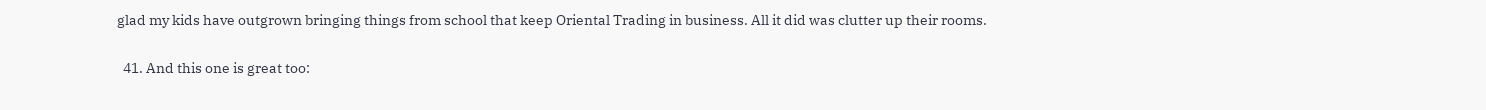glad my kids have outgrown bringing things from school that keep Oriental Trading in business. All it did was clutter up their rooms.

  41. And this one is great too: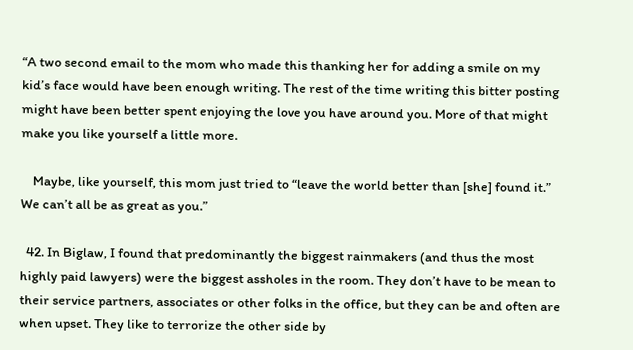“A two second email to the mom who made this thanking her for adding a smile on my kid’s face would have been enough writing. The rest of the time writing this bitter posting might have been better spent enjoying the love you have around you. More of that might make you like yourself a little more.

    Maybe, like yourself, this mom just tried to “leave the world better than [she] found it.” We can’t all be as great as you.”

  42. In Biglaw, I found that predominantly the biggest rainmakers (and thus the most highly paid lawyers) were the biggest assholes in the room. They don’t have to be mean to their service partners, associates or other folks in the office, but they can be and often are when upset. They like to terrorize the other side by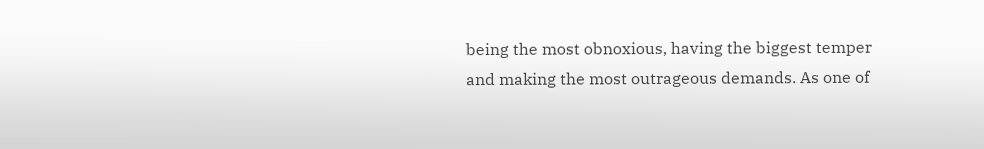being the most obnoxious, having the biggest temper and making the most outrageous demands. As one of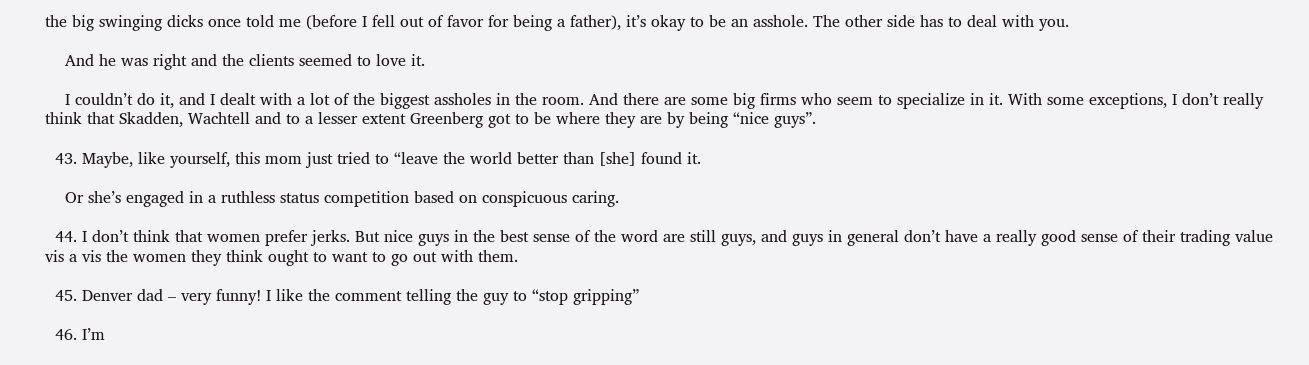the big swinging dicks once told me (before I fell out of favor for being a father), it’s okay to be an asshole. The other side has to deal with you.

    And he was right and the clients seemed to love it.

    I couldn’t do it, and I dealt with a lot of the biggest assholes in the room. And there are some big firms who seem to specialize in it. With some exceptions, I don’t really think that Skadden, Wachtell and to a lesser extent Greenberg got to be where they are by being “nice guys”.

  43. Maybe, like yourself, this mom just tried to “leave the world better than [she] found it.

    Or she’s engaged in a ruthless status competition based on conspicuous caring.

  44. I don’t think that women prefer jerks. But nice guys in the best sense of the word are still guys, and guys in general don’t have a really good sense of their trading value vis a vis the women they think ought to want to go out with them.

  45. Denver dad – very funny! I like the comment telling the guy to “stop gripping”

  46. I’m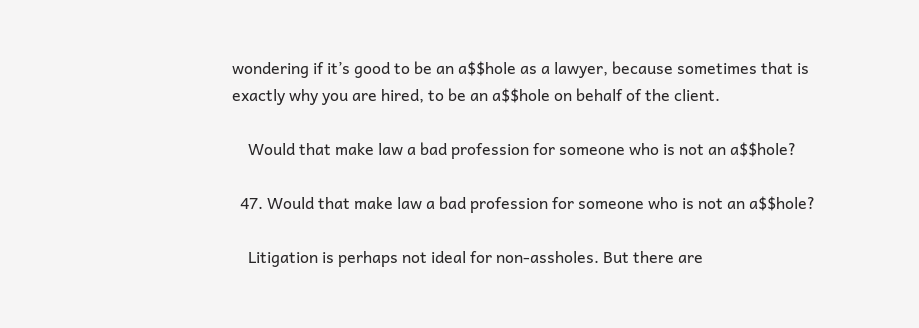wondering if it’s good to be an a$$hole as a lawyer, because sometimes that is exactly why you are hired, to be an a$$hole on behalf of the client.

    Would that make law a bad profession for someone who is not an a$$hole?

  47. Would that make law a bad profession for someone who is not an a$$hole?

    Litigation is perhaps not ideal for non-assholes. But there are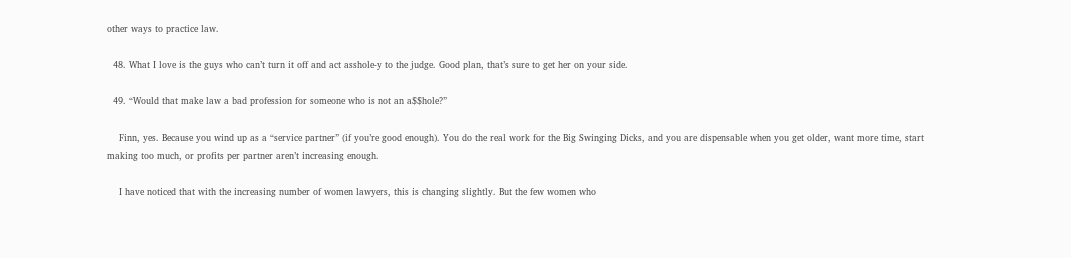other ways to practice law.

  48. What I love is the guys who can’t turn it off and act asshole-y to the judge. Good plan, that’s sure to get her on your side.

  49. “Would that make law a bad profession for someone who is not an a$$hole?”

    Finn, yes. Because you wind up as a “service partner” (if you’re good enough). You do the real work for the Big Swinging Dicks, and you are dispensable when you get older, want more time, start making too much, or profits per partner aren’t increasing enough.

    I have noticed that with the increasing number of women lawyers, this is changing slightly. But the few women who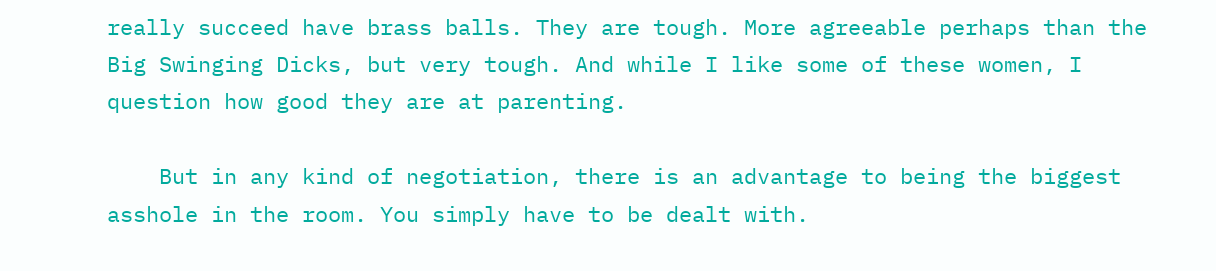really succeed have brass balls. They are tough. More agreeable perhaps than the Big Swinging Dicks, but very tough. And while I like some of these women, I question how good they are at parenting.

    But in any kind of negotiation, there is an advantage to being the biggest asshole in the room. You simply have to be dealt with.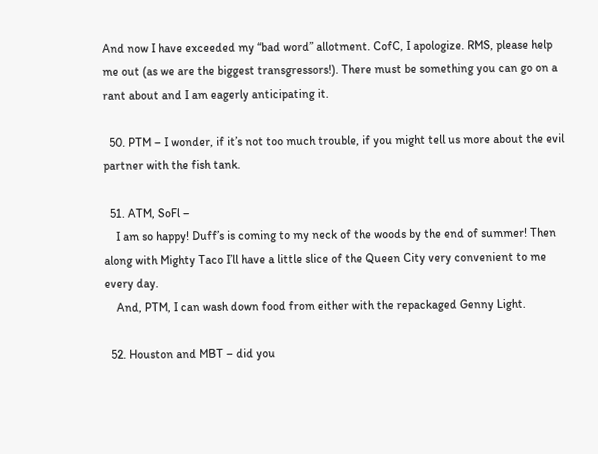And now I have exceeded my “bad word” allotment. CofC, I apologize. RMS, please help me out (as we are the biggest transgressors!). There must be something you can go on a rant about and I am eagerly anticipating it.

  50. PTM – I wonder, if it’s not too much trouble, if you might tell us more about the evil partner with the fish tank.

  51. ATM, SoFl –
    I am so happy! Duff’s is coming to my neck of the woods by the end of summer! Then along with Mighty Taco I’ll have a little slice of the Queen City very convenient to me every day.
    And, PTM, I can wash down food from either with the repackaged Genny Light.

  52. Houston and MBT – did you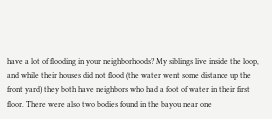have a lot of flooding in your neighborhoods? My siblings live inside the loop, and while their houses did not flood (the water went some distance up the front yard) they both have neighbors who had a foot of water in their first floor. There were also two bodies found in the bayou near one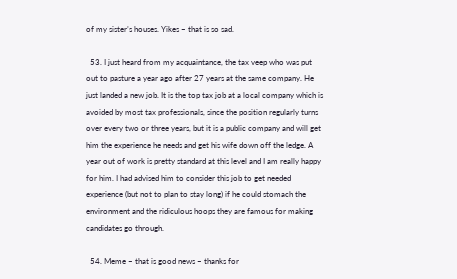of my sister’s houses. Yikes – that is so sad.

  53. I just heard from my acquaintance, the tax veep who was put out to pasture a year ago after 27 years at the same company. He just landed a new job. It is the top tax job at a local company which is avoided by most tax professionals, since the position regularly turns over every two or three years, but it is a public company and will get him the experience he needs and get his wife down off the ledge. A year out of work is pretty standard at this level and I am really happy for him. I had advised him to consider this job to get needed experience (but not to plan to stay long) if he could stomach the environment and the ridiculous hoops they are famous for making candidates go through.

  54. Meme – that is good news – thanks for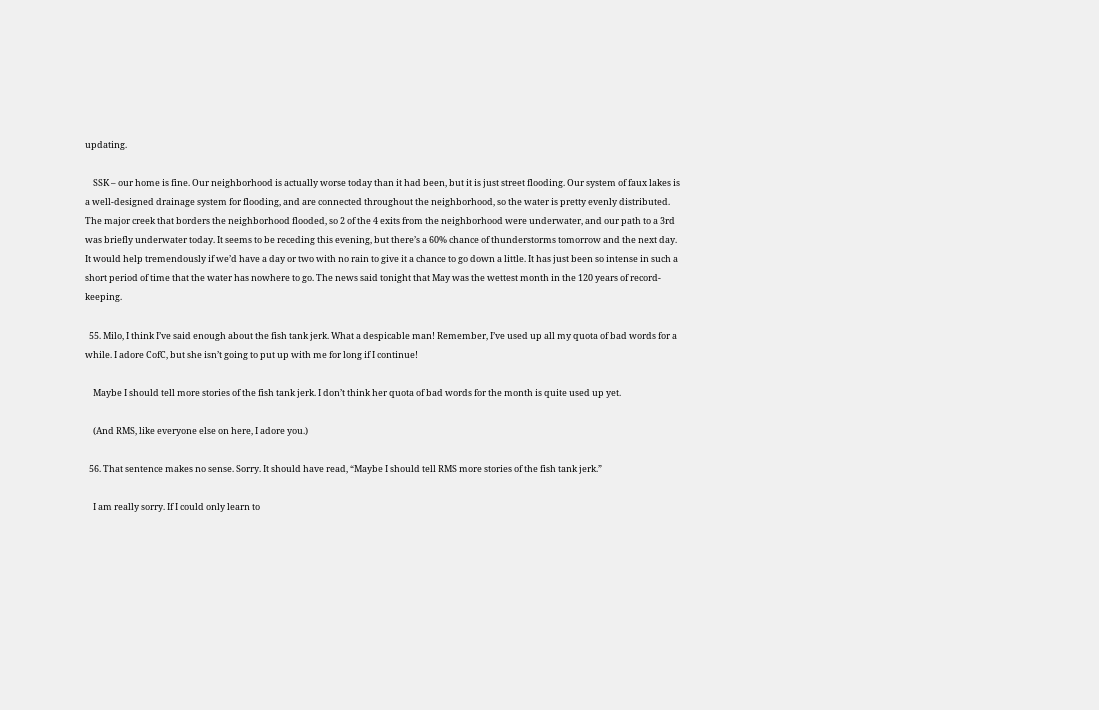updating.

    SSK – our home is fine. Our neighborhood is actually worse today than it had been, but it is just street flooding. Our system of faux lakes is a well-designed drainage system for flooding, and are connected throughout the neighborhood, so the water is pretty evenly distributed. The major creek that borders the neighborhood flooded, so 2 of the 4 exits from the neighborhood were underwater, and our path to a 3rd was briefly underwater today. It seems to be receding this evening, but there’s a 60% chance of thunderstorms tomorrow and the next day. It would help tremendously if we’d have a day or two with no rain to give it a chance to go down a little. It has just been so intense in such a short period of time that the water has nowhere to go. The news said tonight that May was the wettest month in the 120 years of record-keeping.

  55. Milo, I think I’ve said enough about the fish tank jerk. What a despicable man! Remember, I’ve used up all my quota of bad words for a while. I adore CofC, but she isn’t going to put up with me for long if I continue!

    Maybe I should tell more stories of the fish tank jerk. I don’t think her quota of bad words for the month is quite used up yet.

    (And RMS, like everyone else on here, I adore you.)

  56. That sentence makes no sense. Sorry. It should have read, “Maybe I should tell RMS more stories of the fish tank jerk.”

    I am really sorry. If I could only learn to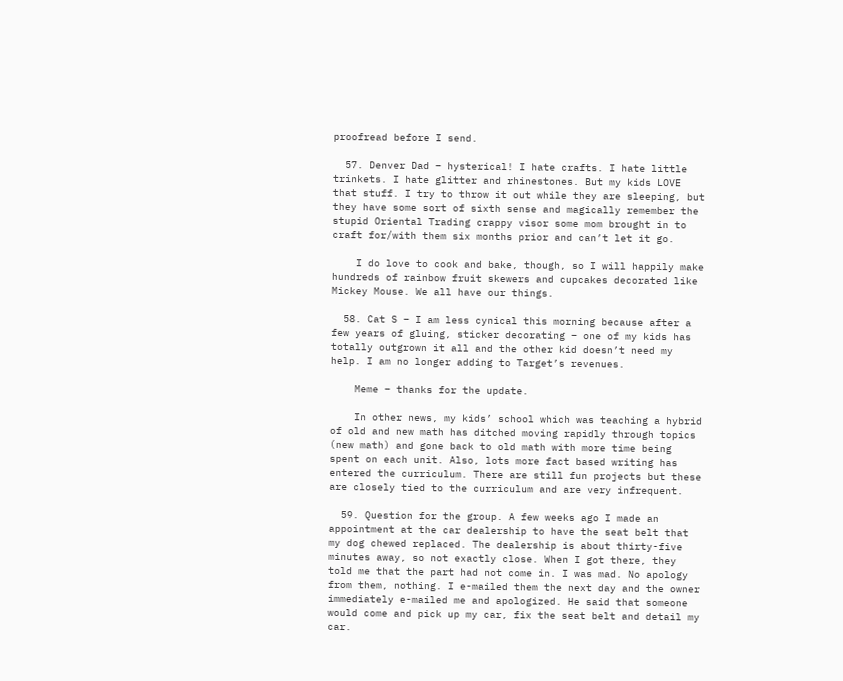proofread before I send.

  57. Denver Dad – hysterical! I hate crafts. I hate little trinkets. I hate glitter and rhinestones. But my kids LOVE that stuff. I try to throw it out while they are sleeping, but they have some sort of sixth sense and magically remember the stupid Oriental Trading crappy visor some mom brought in to craft for/with them six months prior and can’t let it go.

    I do love to cook and bake, though, so I will happily make hundreds of rainbow fruit skewers and cupcakes decorated like Mickey Mouse. We all have our things.

  58. Cat S – I am less cynical this morning because after a few years of gluing, sticker decorating – one of my kids has totally outgrown it all and the other kid doesn’t need my help. I am no longer adding to Target’s revenues.

    Meme – thanks for the update.

    In other news, my kids’ school which was teaching a hybrid of old and new math has ditched moving rapidly through topics (new math) and gone back to old math with more time being spent on each unit. Also, lots more fact based writing has entered the curriculum. There are still fun projects but these are closely tied to the curriculum and are very infrequent.

  59. Question for the group. A few weeks ago I made an appointment at the car dealership to have the seat belt that my dog chewed replaced. The dealership is about thirty-five minutes away, so not exactly close. When I got there, they told me that the part had not come in. I was mad. No apology from them, nothing. I e-mailed them the next day and the owner immediately e-mailed me and apologized. He said that someone would come and pick up my car, fix the seat belt and detail my car.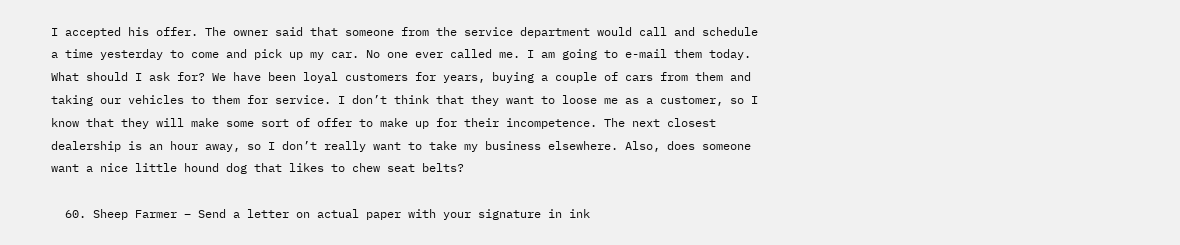I accepted his offer. The owner said that someone from the service department would call and schedule a time yesterday to come and pick up my car. No one ever called me. I am going to e-mail them today. What should I ask for? We have been loyal customers for years, buying a couple of cars from them and taking our vehicles to them for service. I don’t think that they want to loose me as a customer, so I know that they will make some sort of offer to make up for their incompetence. The next closest dealership is an hour away, so I don’t really want to take my business elsewhere. Also, does someone want a nice little hound dog that likes to chew seat belts?

  60. Sheep Farmer – Send a letter on actual paper with your signature in ink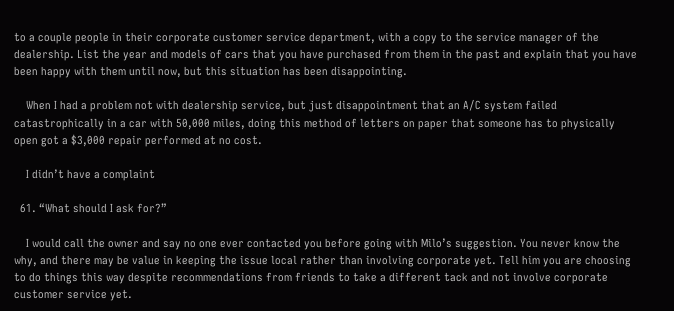to a couple people in their corporate customer service department, with a copy to the service manager of the dealership. List the year and models of cars that you have purchased from them in the past and explain that you have been happy with them until now, but this situation has been disappointing.

    When I had a problem not with dealership service, but just disappointment that an A/C system failed catastrophically in a car with 50,000 miles, doing this method of letters on paper that someone has to physically open got a $3,000 repair performed at no cost.

    I didn’t have a complaint

  61. “What should I ask for?”

    I would call the owner and say no one ever contacted you before going with Milo’s suggestion. You never know the why, and there may be value in keeping the issue local rather than involving corporate yet. Tell him you are choosing to do things this way despite recommendations from friends to take a different tack and not involve corporate customer service yet.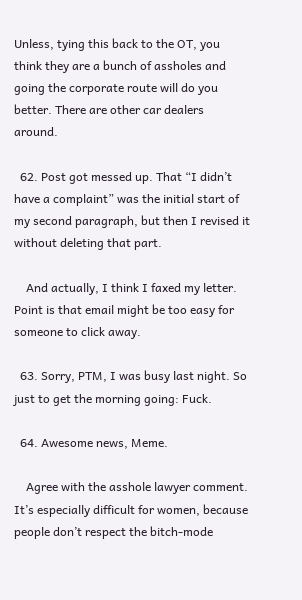Unless, tying this back to the OT, you think they are a bunch of assholes and going the corporate route will do you better. There are other car dealers around.

  62. Post got messed up. That “I didn’t have a complaint” was the initial start of my second paragraph, but then I revised it without deleting that part.

    And actually, I think I faxed my letter. Point is that email might be too easy for someone to click away.

  63. Sorry, PTM, I was busy last night. So just to get the morning going: Fuck.

  64. Awesome news, Meme.

    Agree with the asshole lawyer comment. It’s especially difficult for women, because people don’t respect the bitch-mode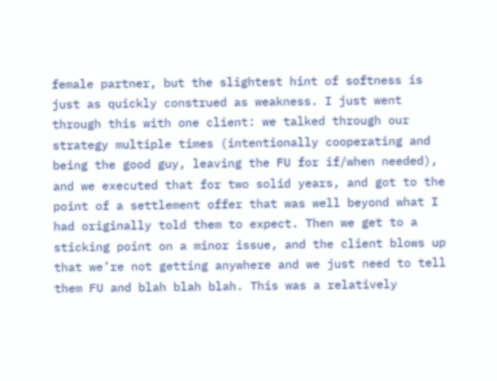female partner, but the slightest hint of softness is just as quickly construed as weakness. I just went through this with one client: we talked through our strategy multiple times (intentionally cooperating and being the good guy, leaving the FU for if/when needed), and we executed that for two solid years, and got to the point of a settlement offer that was well beyond what I had originally told them to expect. Then we get to a sticking point on a minor issue, and the client blows up that we’re not getting anywhere and we just need to tell them FU and blah blah blah. This was a relatively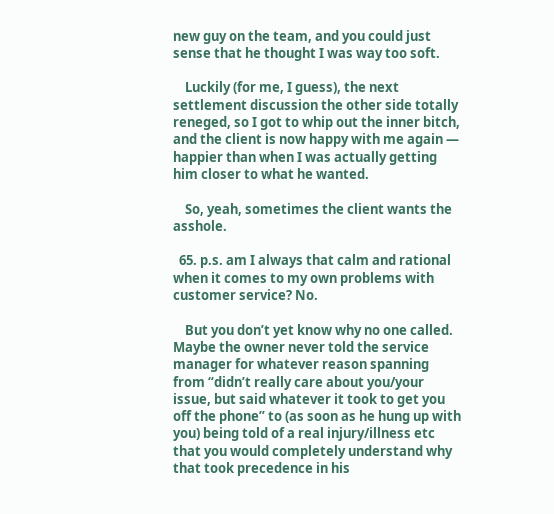new guy on the team, and you could just sense that he thought I was way too soft.

    Luckily (for me, I guess), the next settlement discussion the other side totally reneged, so I got to whip out the inner bitch, and the client is now happy with me again — happier than when I was actually getting him closer to what he wanted.

    So, yeah, sometimes the client wants the asshole.

  65. p.s. am I always that calm and rational when it comes to my own problems with customer service? No.

    But you don’t yet know why no one called. Maybe the owner never told the service manager for whatever reason spanning from “didn’t really care about you/your issue, but said whatever it took to get you off the phone” to (as soon as he hung up with you) being told of a real injury/illness etc that you would completely understand why that took precedence in his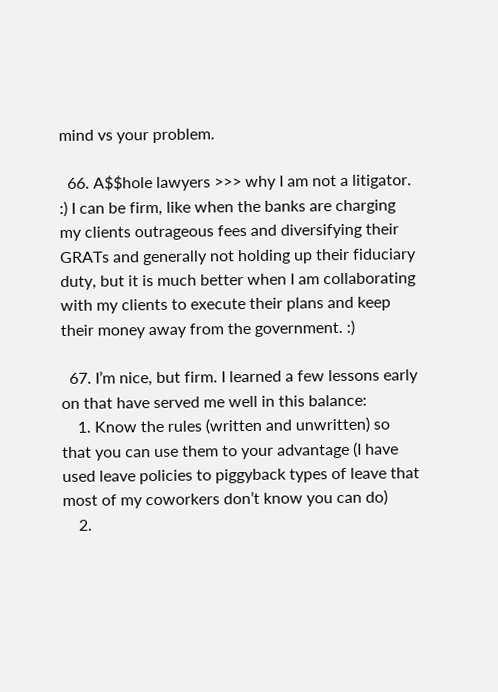mind vs your problem.

  66. A$$hole lawyers >>> why I am not a litigator. :) I can be firm, like when the banks are charging my clients outrageous fees and diversifying their GRATs and generally not holding up their fiduciary duty, but it is much better when I am collaborating with my clients to execute their plans and keep their money away from the government. :)

  67. I’m nice, but firm. I learned a few lessons early on that have served me well in this balance:
    1. Know the rules (written and unwritten) so that you can use them to your advantage (I have used leave policies to piggyback types of leave that most of my coworkers don’t know you can do)
    2.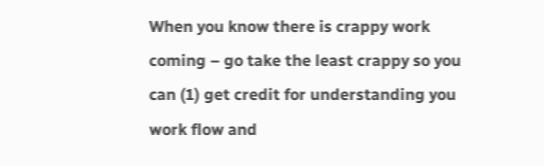When you know there is crappy work coming – go take the least crappy so you can (1) get credit for understanding you work flow and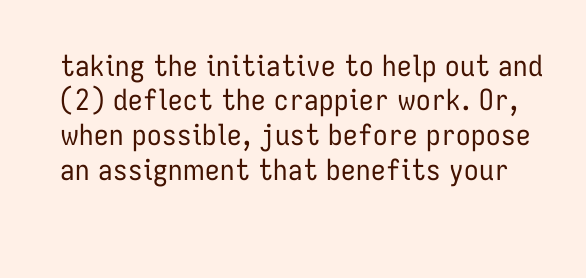taking the initiative to help out and (2) deflect the crappier work. Or, when possible, just before propose an assignment that benefits your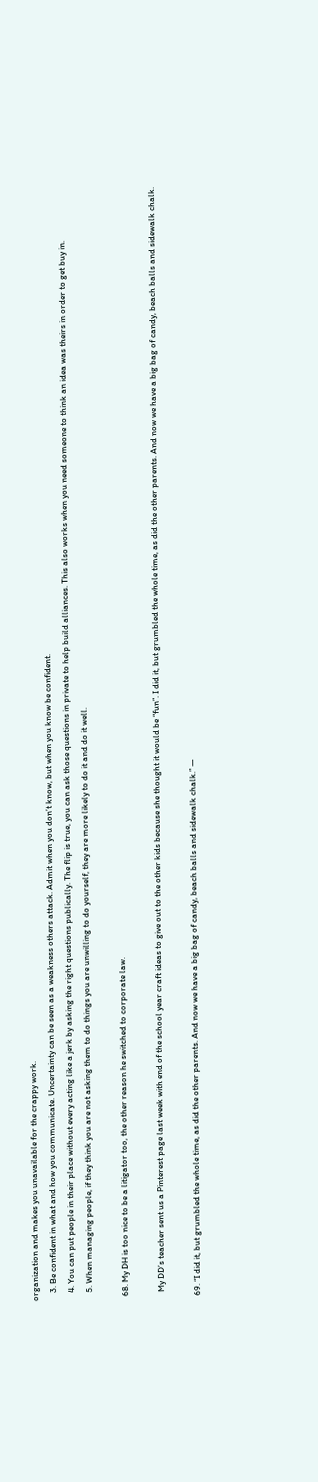organization and makes you unavailable for the crappy work.
    3. Be confident in what and how you communicate. Uncertainty can be seen as a weakness others attack. Admit when you don’t know, but when you know be confident.
    4. You can put people in their place without every acting like a jerk by asking the right questions publically. The flip is true, you can ask those questions in private to help build alliances. This also works when you need someone to think an idea was theirs in order to get buy in.
    5. When managing people, if they think you are not asking them to do things you are unwilling to do yourself, they are more likely to do it and do it well.

  68. My DH is too nice to be a litigator too, the other reason he switched to corporate law.

    My DD’s teacher sent us a Pinterest page last week with end of the school year craft ideas to give out to the other kids because she thought it would be “fun”. I did it, but grumbled the whole time, as did the other parents. And now we have a big bag of candy, beach balls and sidewalk chalk.

  69. “I did it, but grumbled the whole time, as did the other parents. And now we have a big bag of candy, beach balls and sidewalk chalk.” —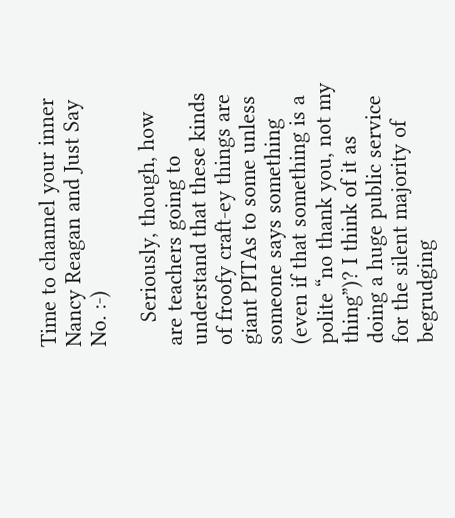Time to channel your inner Nancy Reagan and Just Say No. :-)

    Seriously, though, how are teachers going to understand that these kinds of froofy craft-ey things are giant PITAs to some unless someone says something (even if that something is a polite “no thank you, not my thing”)? I think of it as doing a huge public service for the silent majority of begrudging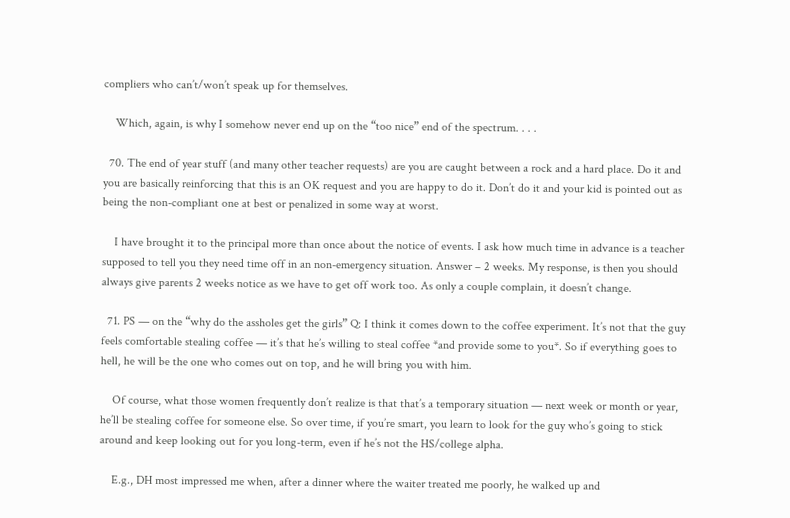compliers who can’t/won’t speak up for themselves.

    Which, again, is why I somehow never end up on the “too nice” end of the spectrum. . . .

  70. The end of year stuff (and many other teacher requests) are you are caught between a rock and a hard place. Do it and you are basically reinforcing that this is an OK request and you are happy to do it. Don’t do it and your kid is pointed out as being the non-compliant one at best or penalized in some way at worst.

    I have brought it to the principal more than once about the notice of events. I ask how much time in advance is a teacher supposed to tell you they need time off in an non-emergency situation. Answer – 2 weeks. My response, is then you should always give parents 2 weeks notice as we have to get off work too. As only a couple complain, it doesn’t change.

  71. PS — on the “why do the assholes get the girls” Q: I think it comes down to the coffee experiment. It’s not that the guy feels comfortable stealing coffee — it’s that he’s willing to steal coffee *and provide some to you*. So if everything goes to hell, he will be the one who comes out on top, and he will bring you with him.

    Of course, what those women frequently don’t realize is that that’s a temporary situation — next week or month or year, he’ll be stealing coffee for someone else. So over time, if you’re smart, you learn to look for the guy who’s going to stick around and keep looking out for you long-term, even if he’s not the HS/college alpha.

    E.g., DH most impressed me when, after a dinner where the waiter treated me poorly, he walked up and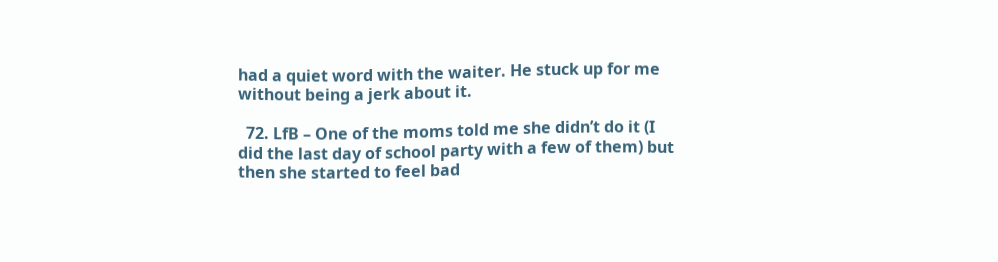had a quiet word with the waiter. He stuck up for me without being a jerk about it.

  72. LfB – One of the moms told me she didn’t do it (I did the last day of school party with a few of them) but then she started to feel bad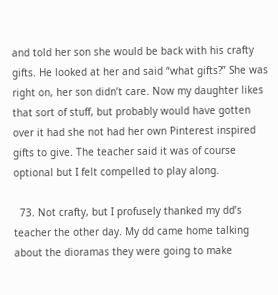and told her son she would be back with his crafty gifts. He looked at her and said “what gifts?” She was right on, her son didn’t care. Now my daughter likes that sort of stuff, but probably would have gotten over it had she not had her own Pinterest inspired gifts to give. The teacher said it was of course optional but I felt compelled to play along.

  73. Not crafty, but I profusely thanked my dd’s teacher the other day. My dd came home talking about the dioramas they were going to make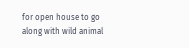for open house to go along with wild animal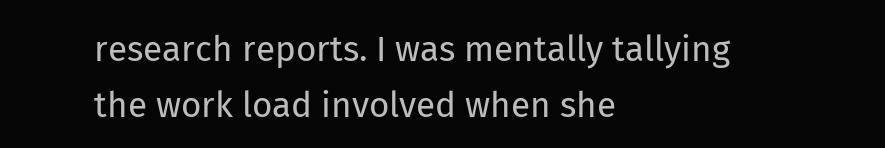research reports. I was mentally tallying the work load involved when she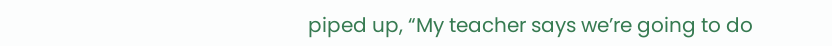piped up, “My teacher says we’re going to do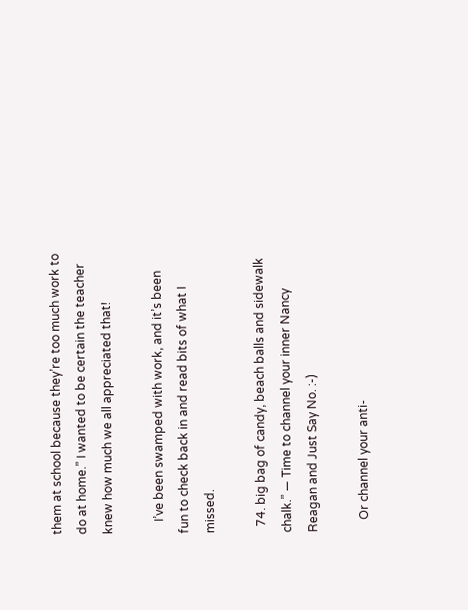them at school because they’re too much work to do at home.” I wanted to be certain the teacher knew how much we all appreciated that!

    I’ve been swamped with work, and it’s been fun to check back in and read bits of what I missed.

  74. big bag of candy, beach balls and sidewalk chalk.” — Time to channel your inner Nancy Reagan and Just Say No. :-)

    Or channel your anti-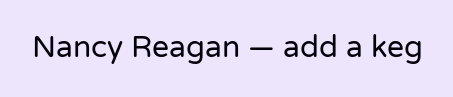Nancy Reagan — add a keg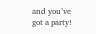and you’ve got a party!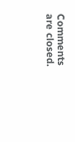Comments are closed.